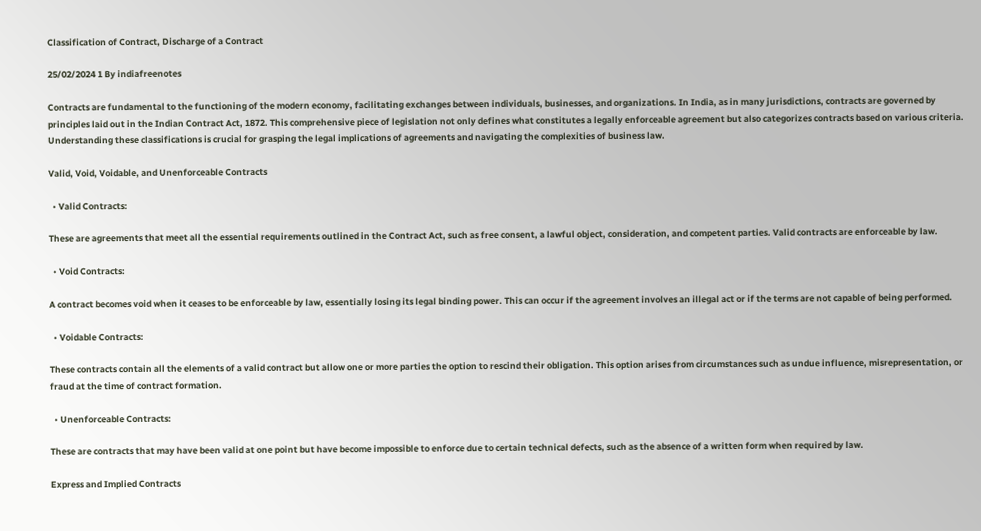Classification of Contract, Discharge of a Contract

25/02/2024 1 By indiafreenotes

Contracts are fundamental to the functioning of the modern economy, facilitating exchanges between individuals, businesses, and organizations. In India, as in many jurisdictions, contracts are governed by principles laid out in the Indian Contract Act, 1872. This comprehensive piece of legislation not only defines what constitutes a legally enforceable agreement but also categorizes contracts based on various criteria. Understanding these classifications is crucial for grasping the legal implications of agreements and navigating the complexities of business law.

Valid, Void, Voidable, and Unenforceable Contracts

  • Valid Contracts:

These are agreements that meet all the essential requirements outlined in the Contract Act, such as free consent, a lawful object, consideration, and competent parties. Valid contracts are enforceable by law.

  • Void Contracts:

A contract becomes void when it ceases to be enforceable by law, essentially losing its legal binding power. This can occur if the agreement involves an illegal act or if the terms are not capable of being performed.

  • Voidable Contracts:

These contracts contain all the elements of a valid contract but allow one or more parties the option to rescind their obligation. This option arises from circumstances such as undue influence, misrepresentation, or fraud at the time of contract formation.

  • Unenforceable Contracts:

These are contracts that may have been valid at one point but have become impossible to enforce due to certain technical defects, such as the absence of a written form when required by law.

Express and Implied Contracts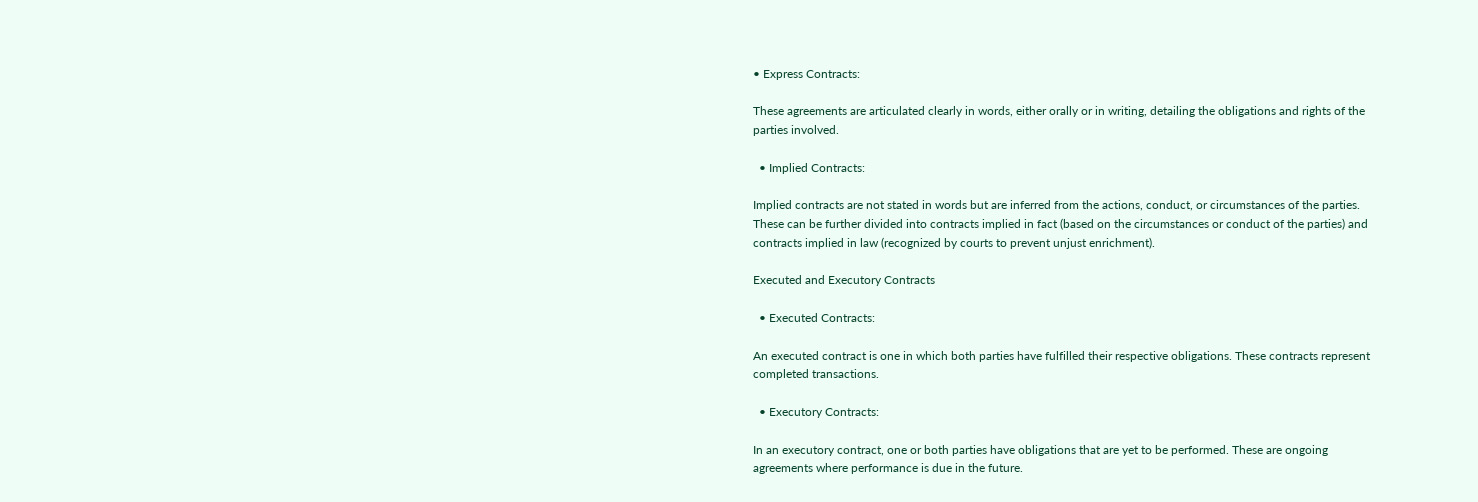• Express Contracts:

These agreements are articulated clearly in words, either orally or in writing, detailing the obligations and rights of the parties involved.

  • Implied Contracts:

Implied contracts are not stated in words but are inferred from the actions, conduct, or circumstances of the parties. These can be further divided into contracts implied in fact (based on the circumstances or conduct of the parties) and contracts implied in law (recognized by courts to prevent unjust enrichment).

Executed and Executory Contracts

  • Executed Contracts:

An executed contract is one in which both parties have fulfilled their respective obligations. These contracts represent completed transactions.

  • Executory Contracts:

In an executory contract, one or both parties have obligations that are yet to be performed. These are ongoing agreements where performance is due in the future.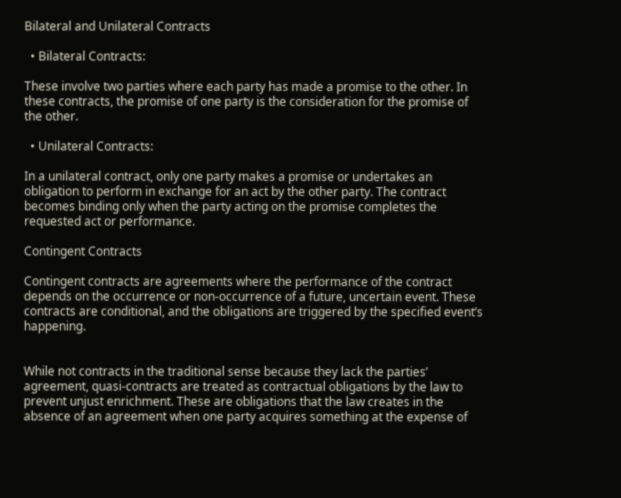Bilateral and Unilateral Contracts

  • Bilateral Contracts:

These involve two parties where each party has made a promise to the other. In these contracts, the promise of one party is the consideration for the promise of the other.

  • Unilateral Contracts:

In a unilateral contract, only one party makes a promise or undertakes an obligation to perform in exchange for an act by the other party. The contract becomes binding only when the party acting on the promise completes the requested act or performance.

Contingent Contracts

Contingent contracts are agreements where the performance of the contract depends on the occurrence or non-occurrence of a future, uncertain event. These contracts are conditional, and the obligations are triggered by the specified event’s happening.


While not contracts in the traditional sense because they lack the parties’ agreement, quasi-contracts are treated as contractual obligations by the law to prevent unjust enrichment. These are obligations that the law creates in the absence of an agreement when one party acquires something at the expense of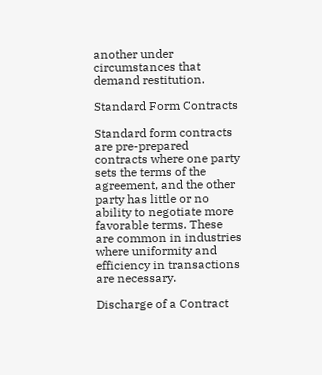another under circumstances that demand restitution.

Standard Form Contracts

Standard form contracts are pre-prepared contracts where one party sets the terms of the agreement, and the other party has little or no ability to negotiate more favorable terms. These are common in industries where uniformity and efficiency in transactions are necessary.

Discharge of a Contract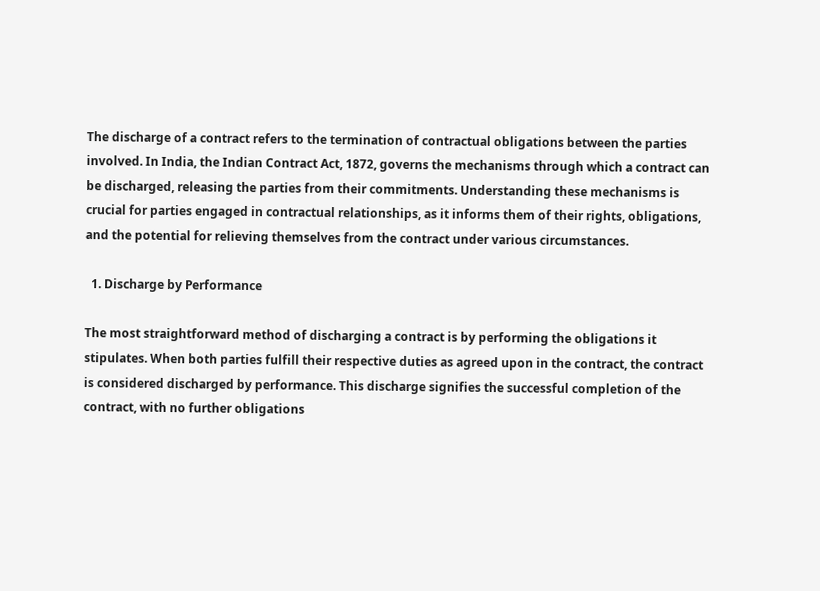The discharge of a contract refers to the termination of contractual obligations between the parties involved. In India, the Indian Contract Act, 1872, governs the mechanisms through which a contract can be discharged, releasing the parties from their commitments. Understanding these mechanisms is crucial for parties engaged in contractual relationships, as it informs them of their rights, obligations, and the potential for relieving themselves from the contract under various circumstances.

  1. Discharge by Performance

The most straightforward method of discharging a contract is by performing the obligations it stipulates. When both parties fulfill their respective duties as agreed upon in the contract, the contract is considered discharged by performance. This discharge signifies the successful completion of the contract, with no further obligations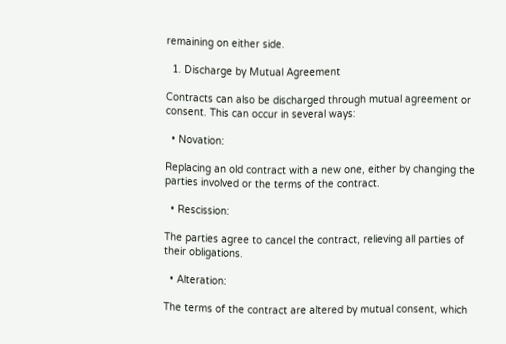remaining on either side.

  1. Discharge by Mutual Agreement

Contracts can also be discharged through mutual agreement or consent. This can occur in several ways:

  • Novation:

Replacing an old contract with a new one, either by changing the parties involved or the terms of the contract.

  • Rescission:

The parties agree to cancel the contract, relieving all parties of their obligations.

  • Alteration:

The terms of the contract are altered by mutual consent, which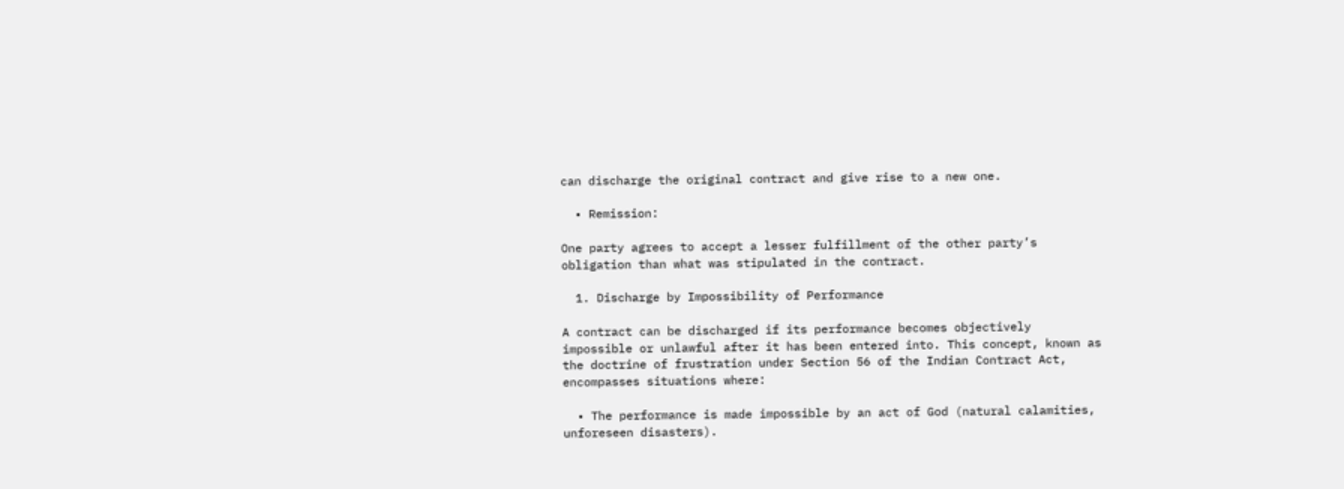can discharge the original contract and give rise to a new one.

  • Remission:

One party agrees to accept a lesser fulfillment of the other party’s obligation than what was stipulated in the contract.

  1. Discharge by Impossibility of Performance

A contract can be discharged if its performance becomes objectively impossible or unlawful after it has been entered into. This concept, known as the doctrine of frustration under Section 56 of the Indian Contract Act, encompasses situations where:

  • The performance is made impossible by an act of God (natural calamities, unforeseen disasters).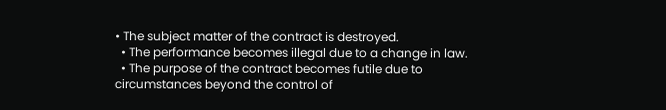• The subject matter of the contract is destroyed.
  • The performance becomes illegal due to a change in law.
  • The purpose of the contract becomes futile due to circumstances beyond the control of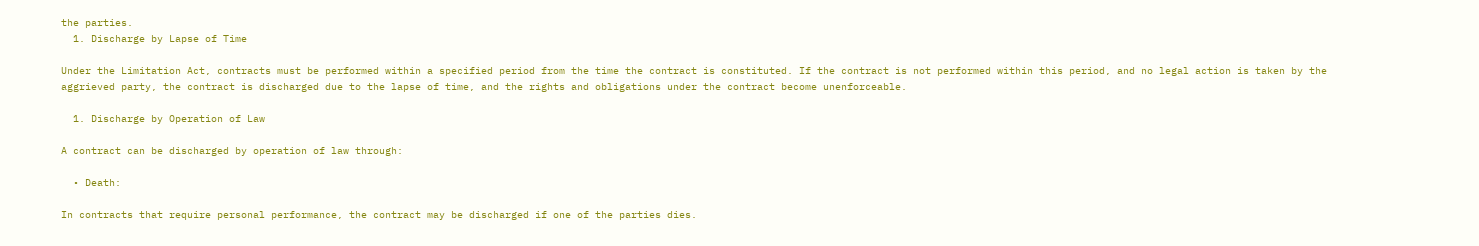the parties.
  1. Discharge by Lapse of Time

Under the Limitation Act, contracts must be performed within a specified period from the time the contract is constituted. If the contract is not performed within this period, and no legal action is taken by the aggrieved party, the contract is discharged due to the lapse of time, and the rights and obligations under the contract become unenforceable.

  1. Discharge by Operation of Law

A contract can be discharged by operation of law through:

  • Death:

In contracts that require personal performance, the contract may be discharged if one of the parties dies.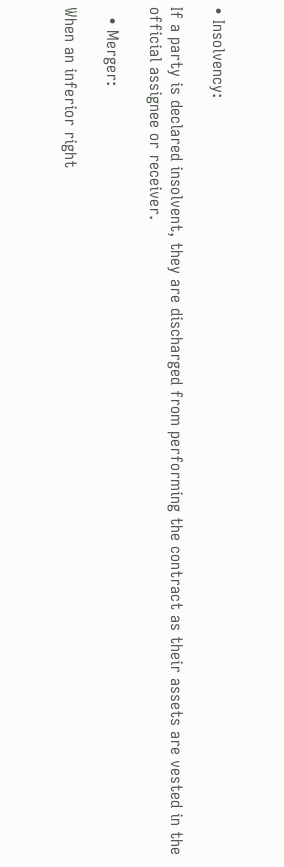• Insolvency:

If a party is declared insolvent, they are discharged from performing the contract as their assets are vested in the official assignee or receiver.

  • Merger:

When an inferior right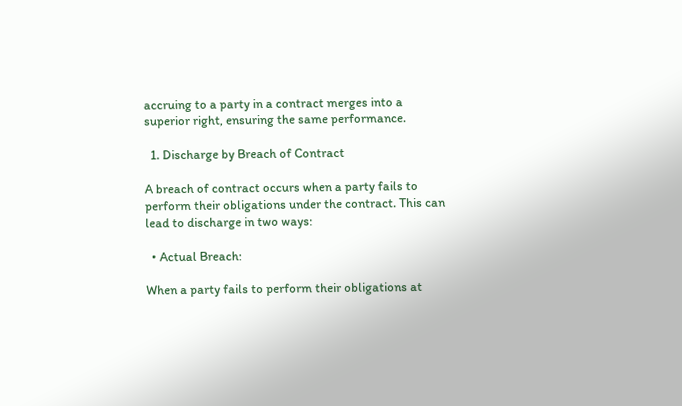accruing to a party in a contract merges into a superior right, ensuring the same performance.

  1. Discharge by Breach of Contract

A breach of contract occurs when a party fails to perform their obligations under the contract. This can lead to discharge in two ways:

  • Actual Breach:

When a party fails to perform their obligations at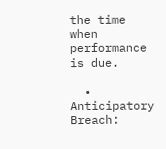the time when performance is due.

  • Anticipatory Breach: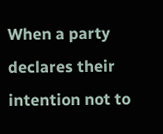When a party declares their intention not to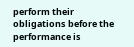perform their obligations before the performance is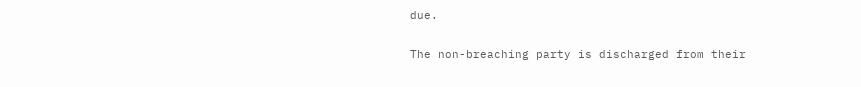due.

The non-breaching party is discharged from their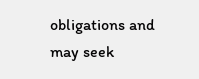obligations and may seek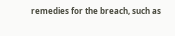remedies for the breach, such as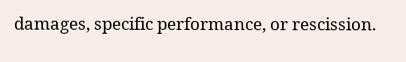damages, specific performance, or rescission.